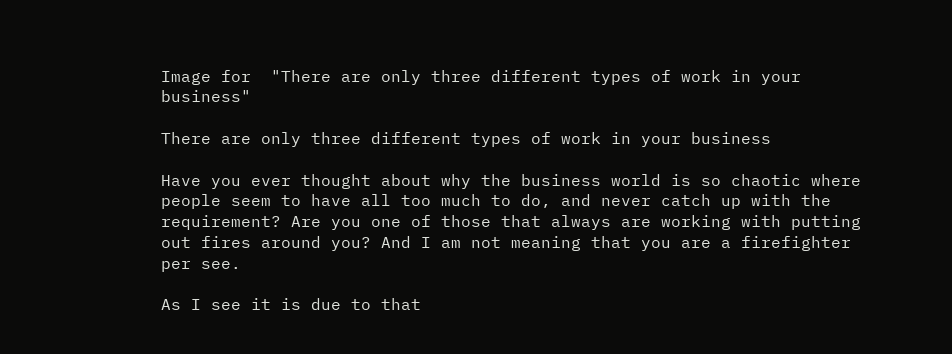Image for  "There are only three different types of work in your business"

There are only three different types of work in your business

Have you ever thought about why the business world is so chaotic where people seem to have all too much to do, and never catch up with the requirement? Are you one of those that always are working with putting out fires around you? And I am not meaning that you are a firefighter per see.

As I see it is due to that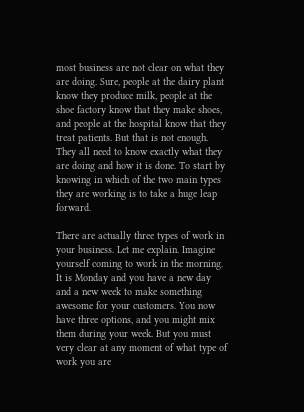most business are not clear on what they are doing. Sure, people at the dairy plant know they produce milk, people at the shoe factory know that they make shoes, and people at the hospital know that they treat patients. But that is not enough. They all need to know exactly what they are doing and how it is done. To start by knowing in which of the two main types they are working is to take a huge leap forward.

There are actually three types of work in your business. Let me explain. Imagine yourself coming to work in the morning. It is Monday and you have a new day and a new week to make something awesome for your customers. You now have three options, and you might mix them during your week. But you must very clear at any moment of what type of work you are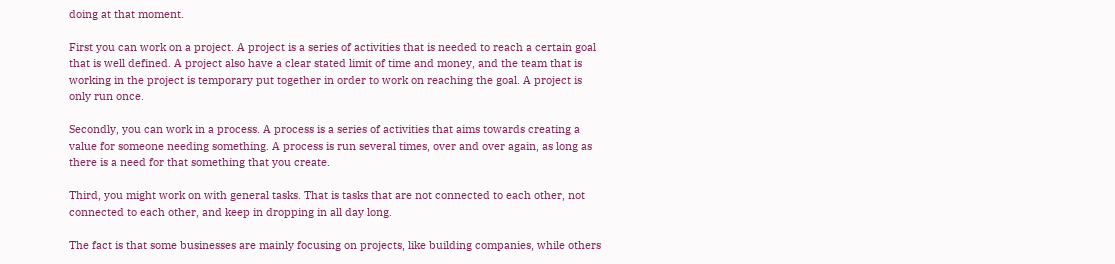doing at that moment.

First you can work on a project. A project is a series of activities that is needed to reach a certain goal that is well defined. A project also have a clear stated limit of time and money, and the team that is working in the project is temporary put together in order to work on reaching the goal. A project is only run once.

Secondly, you can work in a process. A process is a series of activities that aims towards creating a value for someone needing something. A process is run several times, over and over again, as long as there is a need for that something that you create.

Third, you might work on with general tasks. That is tasks that are not connected to each other, not connected to each other, and keep in dropping in all day long.

The fact is that some businesses are mainly focusing on projects, like building companies, while others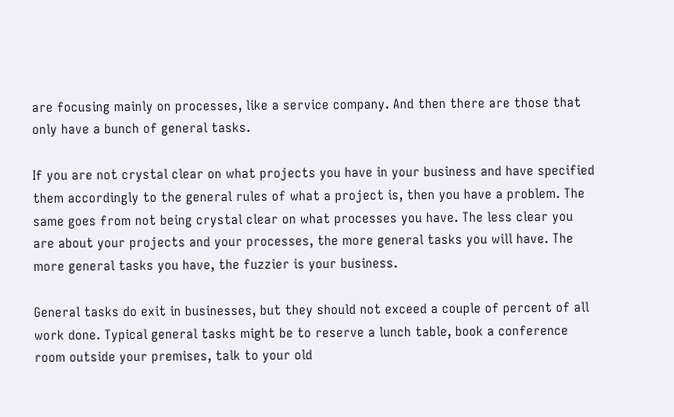are focusing mainly on processes, like a service company. And then there are those that only have a bunch of general tasks.

If you are not crystal clear on what projects you have in your business and have specified them accordingly to the general rules of what a project is, then you have a problem. The same goes from not being crystal clear on what processes you have. The less clear you are about your projects and your processes, the more general tasks you will have. The more general tasks you have, the fuzzier is your business.

General tasks do exit in businesses, but they should not exceed a couple of percent of all work done. Typical general tasks might be to reserve a lunch table, book a conference room outside your premises, talk to your old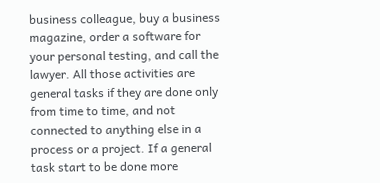business colleague, buy a business magazine, order a software for your personal testing, and call the lawyer. All those activities are general tasks if they are done only from time to time, and not connected to anything else in a process or a project. If a general task start to be done more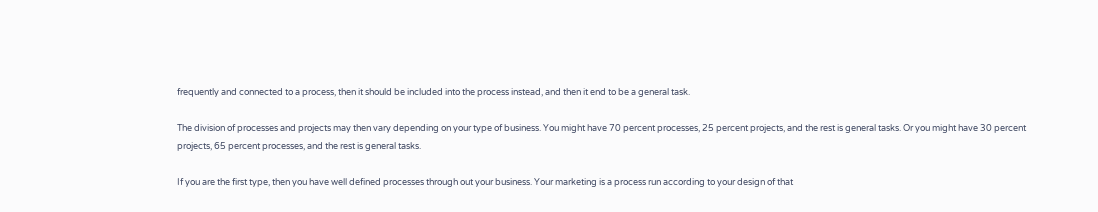frequently and connected to a process, then it should be included into the process instead, and then it end to be a general task.

The division of processes and projects may then vary depending on your type of business. You might have 70 percent processes, 25 percent projects, and the rest is general tasks. Or you might have 30 percent projects, 65 percent processes, and the rest is general tasks.

If you are the first type, then you have well defined processes through out your business. Your marketing is a process run according to your design of that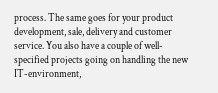process. The same goes for your product development, sale, delivery and customer service. You also have a couple of well-specified projects going on handling the new IT-environment,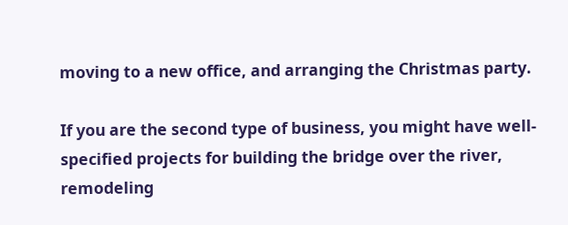moving to a new office, and arranging the Christmas party.

If you are the second type of business, you might have well-specified projects for building the bridge over the river, remodeling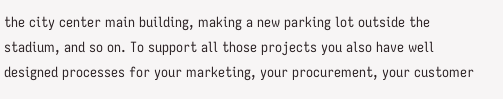the city center main building, making a new parking lot outside the stadium, and so on. To support all those projects you also have well designed processes for your marketing, your procurement, your customer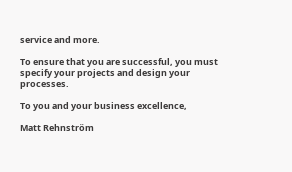service and more.

To ensure that you are successful, you must specify your projects and design your processes.

To you and your business excellence,

Matt Rehnström